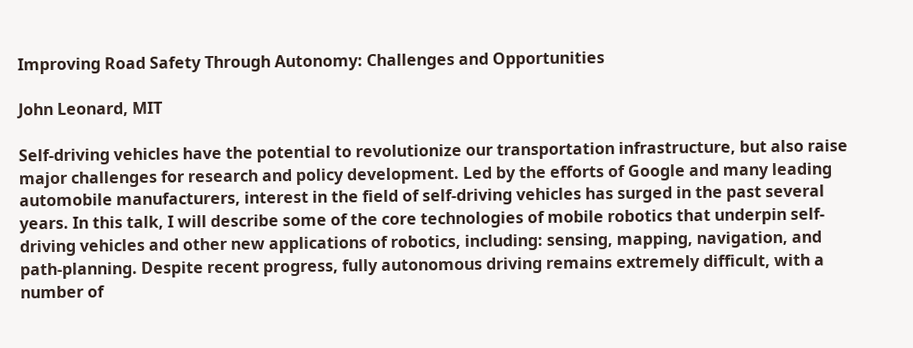Improving Road Safety Through Autonomy: Challenges and Opportunities

John Leonard, MIT

Self-driving vehicles have the potential to revolutionize our transportation infrastructure, but also raise major challenges for research and policy development. Led by the efforts of Google and many leading automobile manufacturers, interest in the field of self-driving vehicles has surged in the past several years. In this talk, I will describe some of the core technologies of mobile robotics that underpin self-driving vehicles and other new applications of robotics, including: sensing, mapping, navigation, and path-planning. Despite recent progress, fully autonomous driving remains extremely difficult, with a number of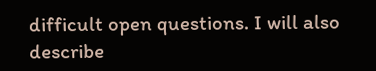difficult open questions. I will also describe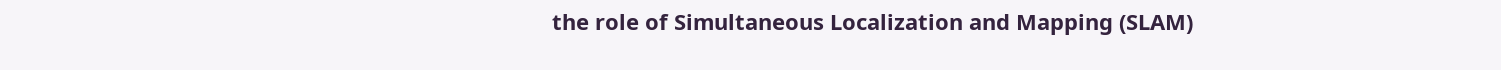the role of Simultaneous Localization and Mapping (SLAM)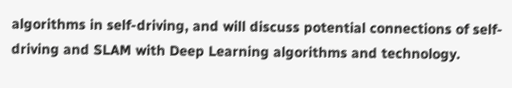algorithms in self-driving, and will discuss potential connections of self-driving and SLAM with Deep Learning algorithms and technology.